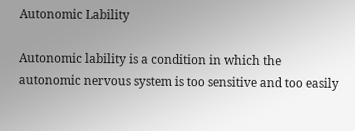Autonomic Lability

Autonomic lability is a condition in which the autonomic nervous system is too sensitive and too easily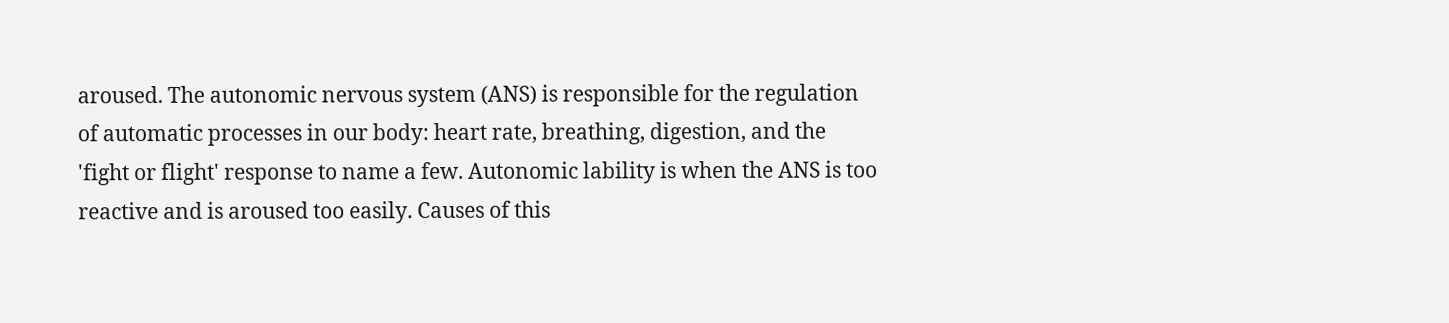aroused. The autonomic nervous system (ANS) is responsible for the regulation of automatic processes in our body: heart rate, breathing, digestion, and the 'fight or flight' response to name a few. Autonomic lability is when the ANS is too reactive and is aroused too easily. Causes of this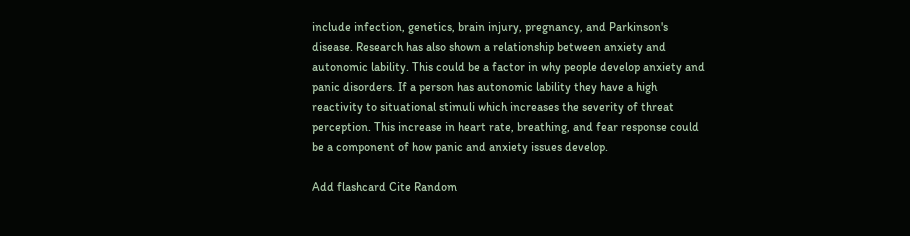include infection, genetics, brain injury, pregnancy, and Parkinson's disease. Research has also shown a relationship between anxiety and autonomic lability. This could be a factor in why people develop anxiety and panic disorders. If a person has autonomic lability they have a high reactivity to situational stimuli which increases the severity of threat perception. This increase in heart rate, breathing, and fear response could be a component of how panic and anxiety issues develop.

Add flashcard Cite Random